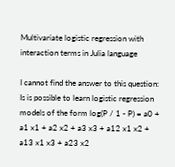Multivariate logistic regression with interaction terms in Julia language

I cannot find the answer to this question:
Is is possible to learn logistic regression models of the form log(P / 1 - P) = a0 + a1 x1 + a2 x2 + a3 x3 + a12 x1 x2 + a13 x1 x3 + a23 x2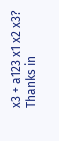x3 + a123 x1 x2 x3?
Thanks in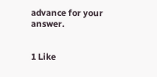advance for your answer.


1 Like